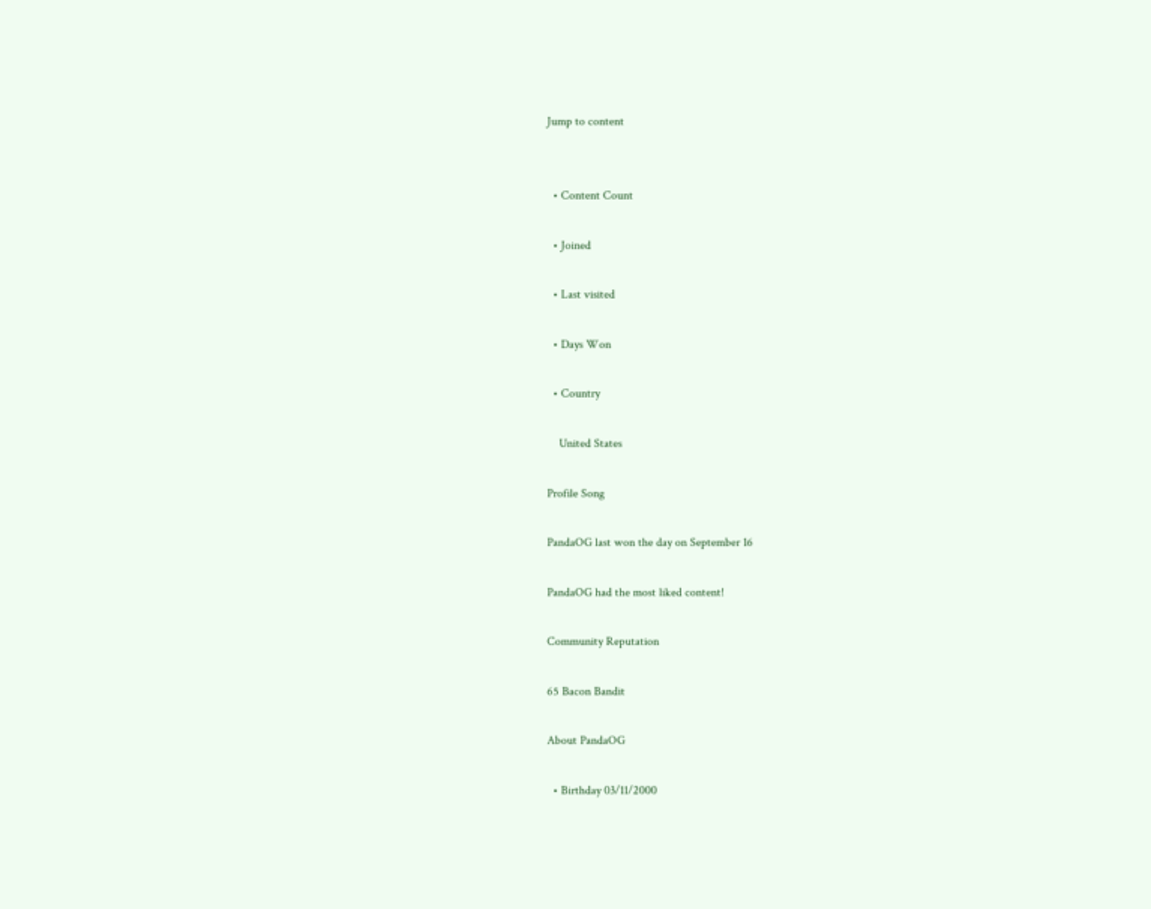Jump to content


  • Content Count

  • Joined

  • Last visited

  • Days Won

  • Country

    United States

Profile Song

PandaOG last won the day on September 16

PandaOG had the most liked content!

Community Reputation

65 Bacon Bandit

About PandaOG

  • Birthday 03/11/2000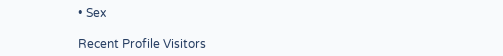• Sex

Recent Profile Visitors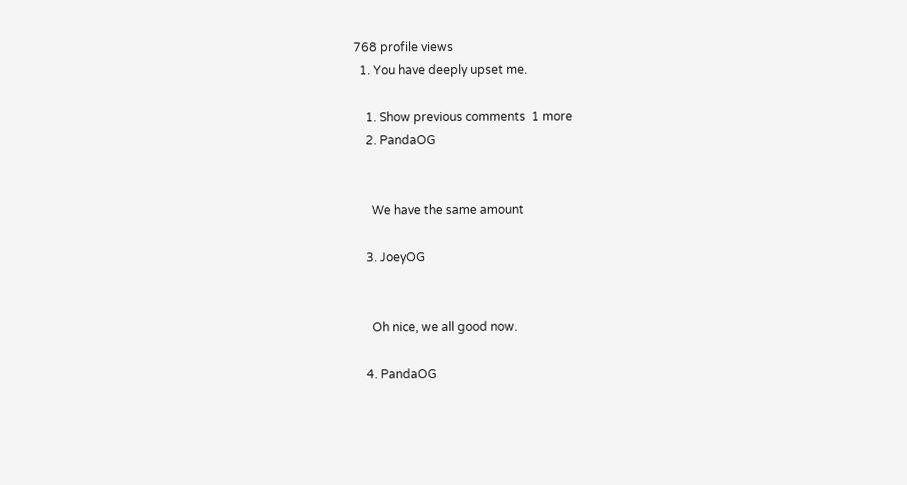768 profile views
  1. You have deeply upset me.

    1. Show previous comments  1 more
    2. PandaOG


      We have the same amount

    3. JoeyOG


      Oh nice, we all good now.

    4. PandaOG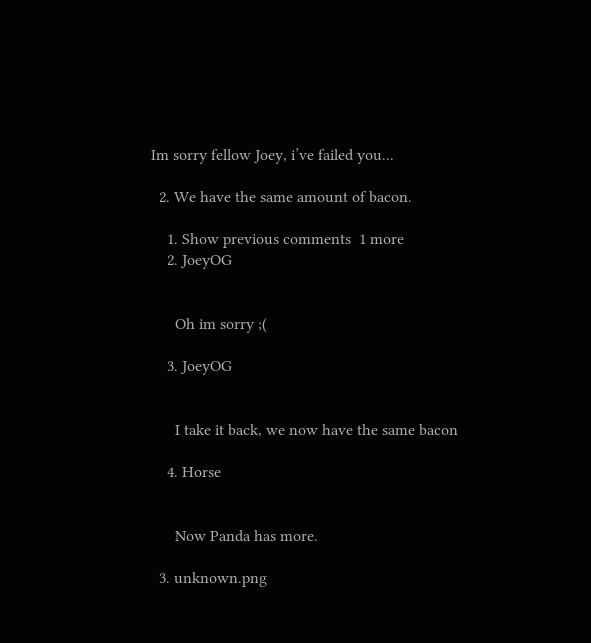Im sorry fellow Joey, i’ve failed you...

  2. We have the same amount of bacon.

    1. Show previous comments  1 more
    2. JoeyOG


      Oh im sorry ;(

    3. JoeyOG


      I take it back, we now have the same bacon

    4. Horse


      Now Panda has more.

  3. unknown.png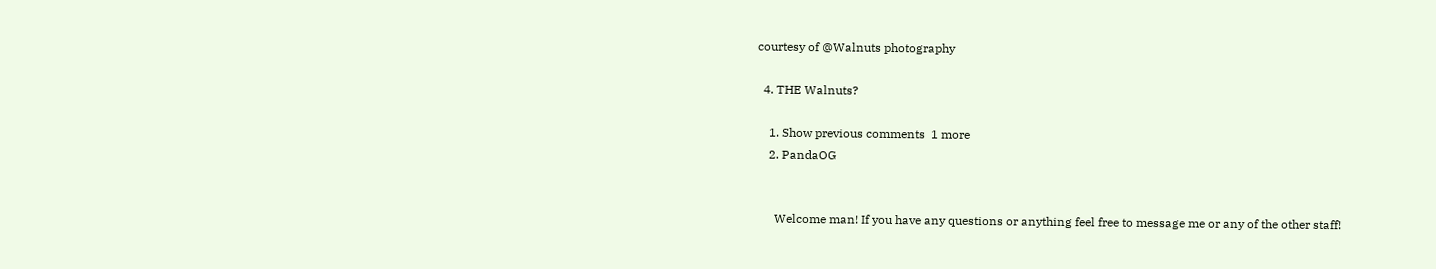courtesy of @Walnuts photography

  4. THE Walnuts?

    1. Show previous comments  1 more
    2. PandaOG


      Welcome man! If you have any questions or anything feel free to message me or any of the other staff!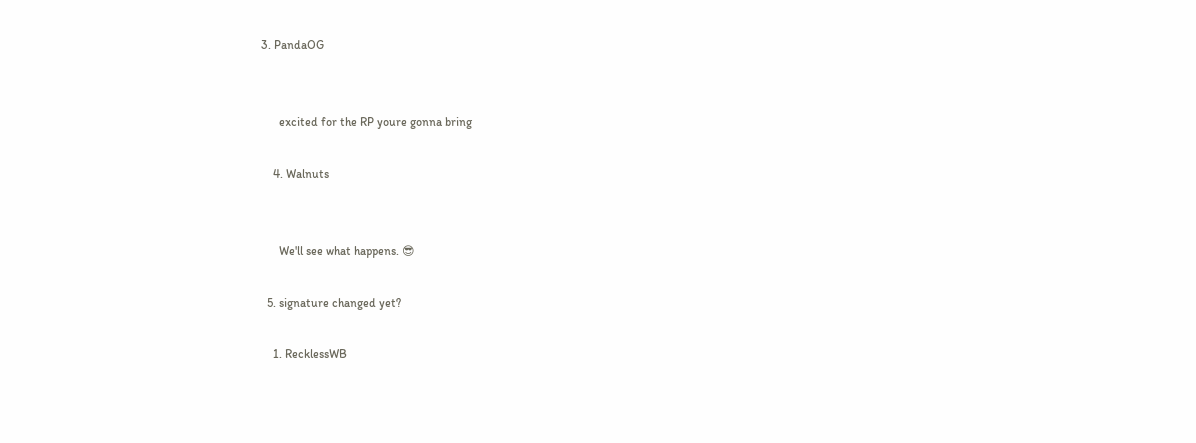3. PandaOG


      excited for the RP youre gonna bring

    4. Walnuts


      We'll see what happens. 😎

  5. signature changed yet?

    1. RecklessWB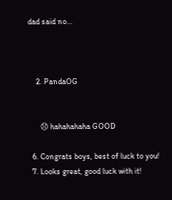dad said no...



    2. PandaOG


      😞 hahahahaha GOOD

  6. Congrats boys, best of luck to you!
  7. Looks great, good luck with it!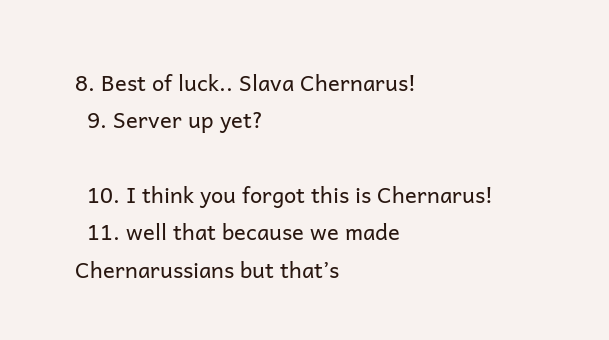8. Best of luck.. Slava Chernarus!
  9. Server up yet?

  10. I think you forgot this is Chernarus!
  11. well that because we made Chernarussians but that’s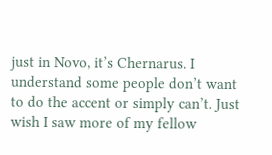just in Novo, it’s Chernarus. I understand some people don’t want to do the accent or simply can’t. Just wish I saw more of my fellow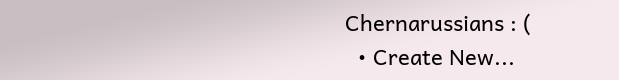Chernarussians : (
  • Create New...